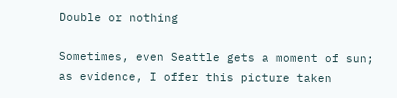Double or nothing

Sometimes, even Seattle gets a moment of sun; as evidence, I offer this picture taken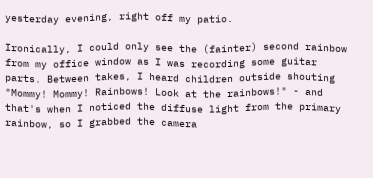yesterday evening, right off my patio.

Ironically, I could only see the (fainter) second rainbow from my office window as I was recording some guitar parts. Between takes, I heard children outside shouting "Mommy! Mommy! Rainbows! Look at the rainbows!" - and that's when I noticed the diffuse light from the primary rainbow, so I grabbed the camera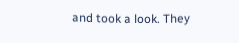and took a look. They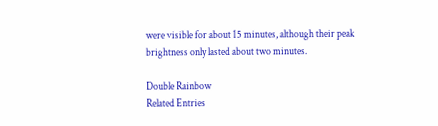were visible for about 15 minutes, although their peak brightness only lasted about two minutes.

Double Rainbow
Related Entries